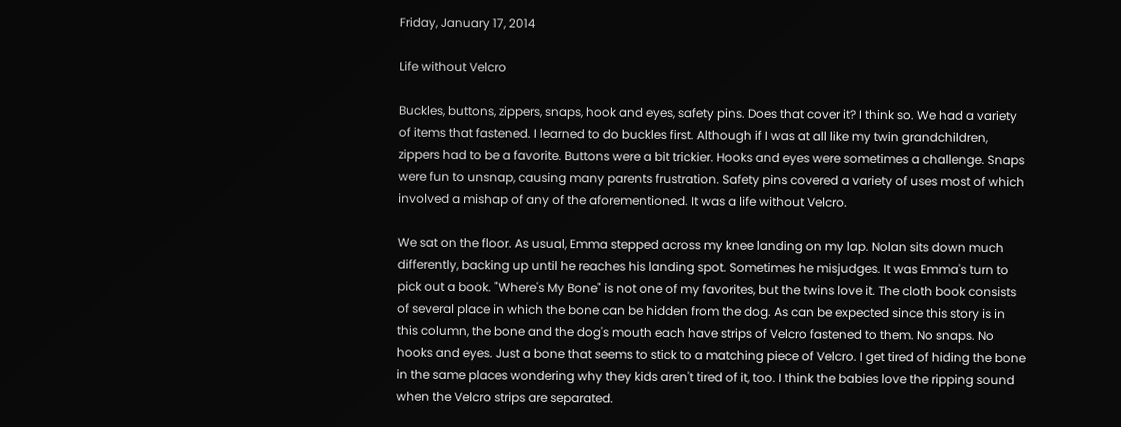Friday, January 17, 2014

Life without Velcro

Buckles, buttons, zippers, snaps, hook and eyes, safety pins. Does that cover it? I think so. We had a variety of items that fastened. I learned to do buckles first. Although if I was at all like my twin grandchildren, zippers had to be a favorite. Buttons were a bit trickier. Hooks and eyes were sometimes a challenge. Snaps were fun to unsnap, causing many parents frustration. Safety pins covered a variety of uses most of which involved a mishap of any of the aforementioned. It was a life without Velcro.

We sat on the floor. As usual, Emma stepped across my knee landing on my lap. Nolan sits down much differently, backing up until he reaches his landing spot. Sometimes he misjudges. It was Emma's turn to pick out a book. "Where's My Bone" is not one of my favorites, but the twins love it. The cloth book consists of several place in which the bone can be hidden from the dog. As can be expected since this story is in this column, the bone and the dog's mouth each have strips of Velcro fastened to them. No snaps. No hooks and eyes. Just a bone that seems to stick to a matching piece of Velcro. I get tired of hiding the bone in the same places wondering why they kids aren't tired of it, too. I think the babies love the ripping sound when the Velcro strips are separated.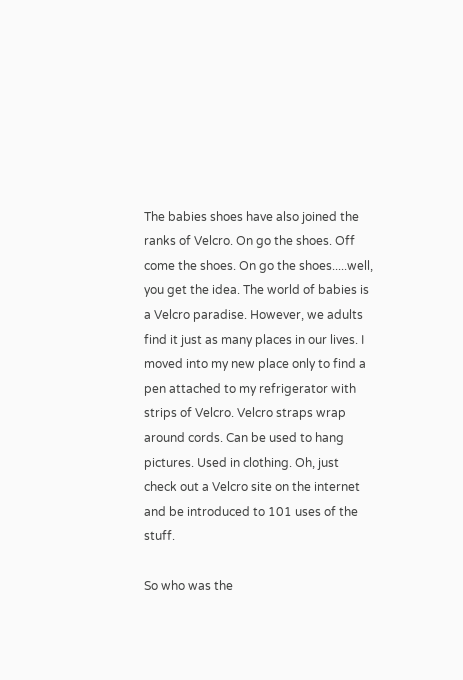The babies shoes have also joined the ranks of Velcro. On go the shoes. Off come the shoes. On go the shoes.....well, you get the idea. The world of babies is a Velcro paradise. However, we adults find it just as many places in our lives. I moved into my new place only to find a pen attached to my refrigerator with strips of Velcro. Velcro straps wrap around cords. Can be used to hang pictures. Used in clothing. Oh, just check out a Velcro site on the internet and be introduced to 101 uses of the stuff.

So who was the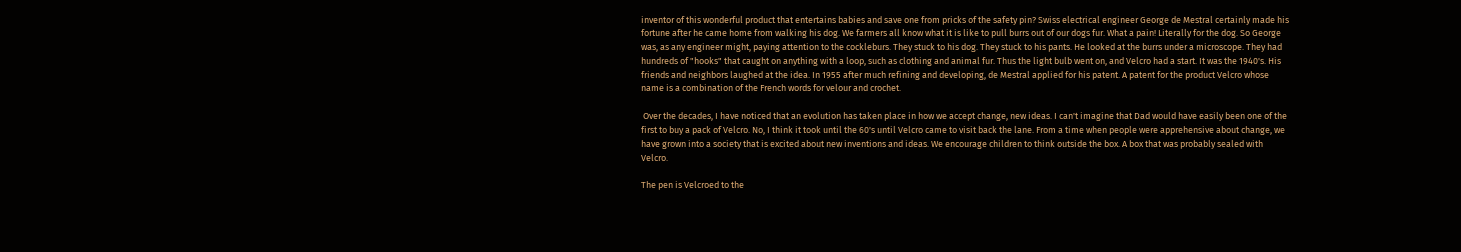inventor of this wonderful product that entertains babies and save one from pricks of the safety pin? Swiss electrical engineer George de Mestral certainly made his fortune after he came home from walking his dog. We farmers all know what it is like to pull burrs out of our dogs fur. What a pain! Literally for the dog. So George was, as any engineer might, paying attention to the cockleburs. They stuck to his dog. They stuck to his pants. He looked at the burrs under a microscope. They had  hundreds of "hooks" that caught on anything with a loop, such as clothing and animal fur. Thus the light bulb went on, and Velcro had a start. It was the 1940's. His friends and neighbors laughed at the idea. In 1955 after much refining and developing, de Mestral applied for his patent. A patent for the product Velcro whose name is a combination of the French words for velour and crochet.

 Over the decades, I have noticed that an evolution has taken place in how we accept change, new ideas. I can't imagine that Dad would have easily been one of the first to buy a pack of Velcro. No, I think it took until the 60's until Velcro came to visit back the lane. From a time when people were apprehensive about change, we have grown into a society that is excited about new inventions and ideas. We encourage children to think outside the box. A box that was probably sealed with Velcro.

The pen is Velcroed to the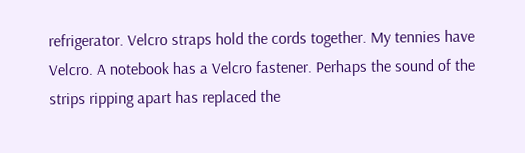refrigerator. Velcro straps hold the cords together. My tennies have Velcro. A notebook has a Velcro fastener. Perhaps the sound of the strips ripping apart has replaced the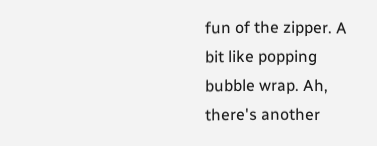fun of the zipper. A bit like popping bubble wrap. Ah, there's another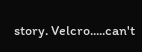story. Velcro.....can't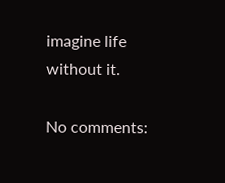imagine life without it.

No comments: